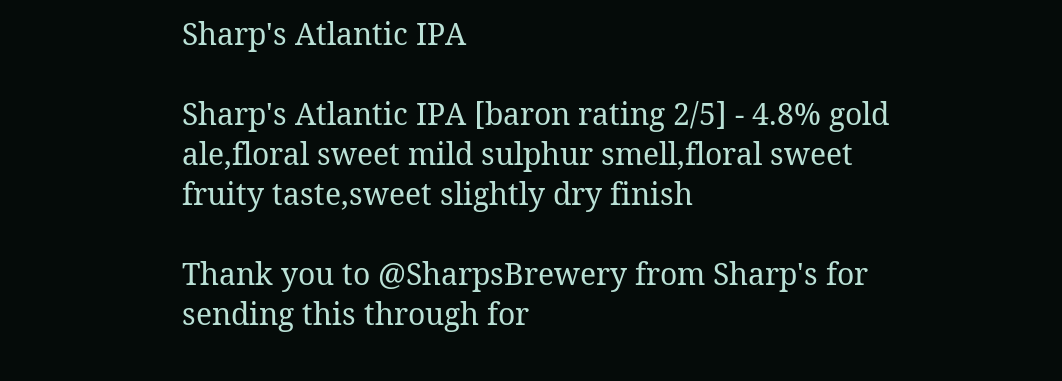Sharp's Atlantic IPA

Sharp's Atlantic IPA [baron rating 2/5] - 4.8% gold ale,floral sweet mild sulphur smell,floral sweet fruity taste,sweet slightly dry finish

Thank you to @SharpsBrewery from Sharp's for sending this through for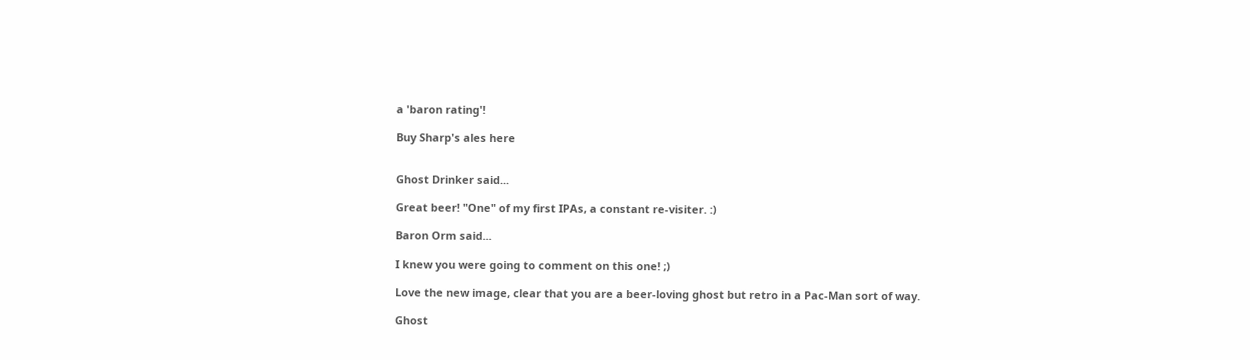a 'baron rating'!

Buy Sharp's ales here


Ghost Drinker said...

Great beer! "One" of my first IPAs, a constant re-visiter. :)

Baron Orm said...

I knew you were going to comment on this one! ;)

Love the new image, clear that you are a beer-loving ghost but retro in a Pac-Man sort of way.

Ghost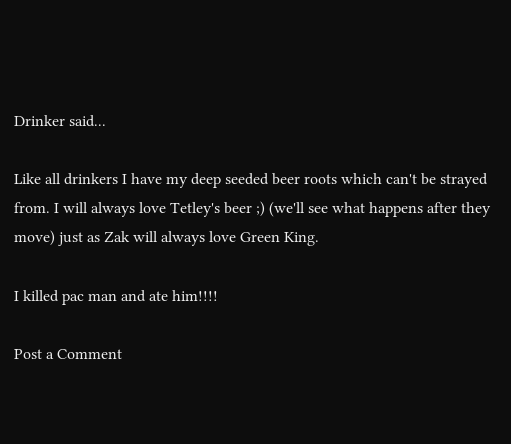Drinker said...

Like all drinkers I have my deep seeded beer roots which can't be strayed from. I will always love Tetley's beer ;) (we'll see what happens after they move) just as Zak will always love Green King.

I killed pac man and ate him!!!!

Post a Comment